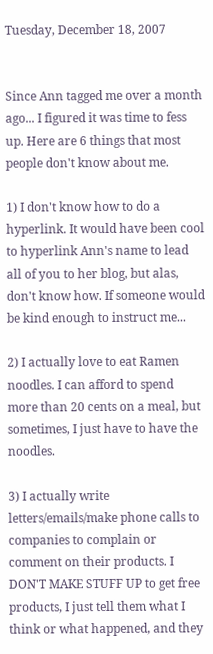Tuesday, December 18, 2007


Since Ann tagged me over a month ago... I figured it was time to fess up. Here are 6 things that most people don't know about me.

1) I don't know how to do a hyperlink. It would have been cool to hyperlink Ann's name to lead all of you to her blog, but alas, don't know how. If someone would be kind enough to instruct me...

2) I actually love to eat Ramen noodles. I can afford to spend more than 20 cents on a meal, but sometimes, I just have to have the noodles.

3) I actually write letters/emails/make phone calls to companies to complain or comment on their products. I DON'T MAKE STUFF UP to get free products, I just tell them what I think or what happened, and they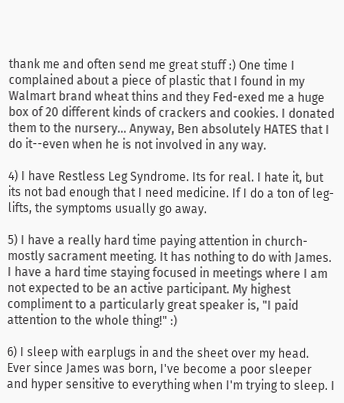thank me and often send me great stuff :) One time I complained about a piece of plastic that I found in my Walmart brand wheat thins and they Fed-exed me a huge box of 20 different kinds of crackers and cookies. I donated them to the nursery... Anyway, Ben absolutely HATES that I do it--even when he is not involved in any way.

4) I have Restless Leg Syndrome. Its for real. I hate it, but its not bad enough that I need medicine. If I do a ton of leg-lifts, the symptoms usually go away.

5) I have a really hard time paying attention in church-mostly sacrament meeting. It has nothing to do with James. I have a hard time staying focused in meetings where I am not expected to be an active participant. My highest compliment to a particularly great speaker is, "I paid attention to the whole thing!" :)

6) I sleep with earplugs in and the sheet over my head. Ever since James was born, I've become a poor sleeper and hyper sensitive to everything when I'm trying to sleep. I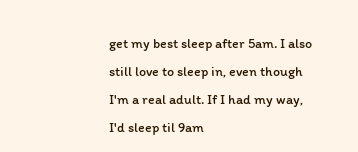get my best sleep after 5am. I also still love to sleep in, even though I'm a real adult. If I had my way, I'd sleep til 9am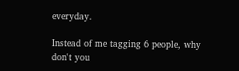everyday.

Instead of me tagging 6 people, why don't you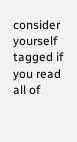consider yourself tagged if you read all of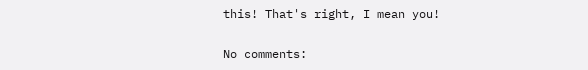this! That's right, I mean you!

No comments: